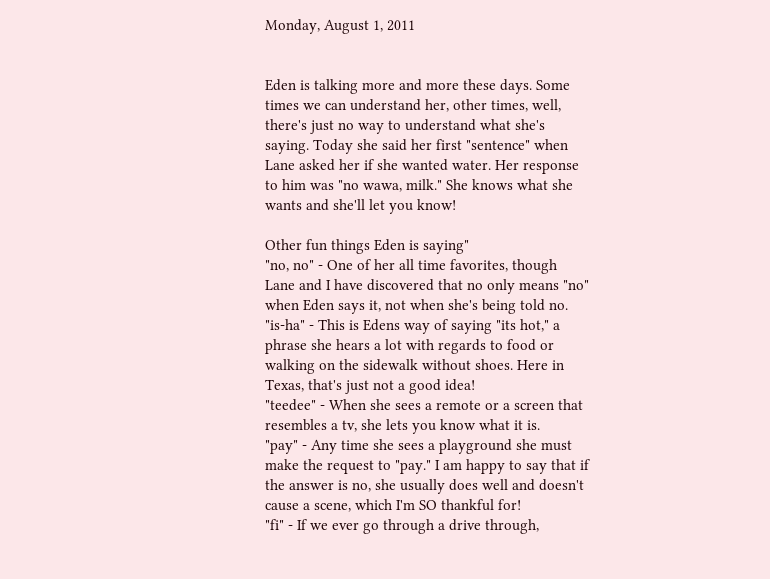Monday, August 1, 2011


Eden is talking more and more these days. Some times we can understand her, other times, well, there's just no way to understand what she's saying. Today she said her first "sentence" when Lane asked her if she wanted water. Her response to him was "no wawa, milk." She knows what she wants and she'll let you know!

Other fun things Eden is saying"
"no, no" - One of her all time favorites, though Lane and I have discovered that no only means "no" when Eden says it, not when she's being told no.
"is-ha" - This is Edens way of saying "its hot," a phrase she hears a lot with regards to food or walking on the sidewalk without shoes. Here in Texas, that's just not a good idea!
"teedee" - When she sees a remote or a screen that resembles a tv, she lets you know what it is.
"pay" - Any time she sees a playground she must make the request to "pay." I am happy to say that if the answer is no, she usually does well and doesn't cause a scene, which I'm SO thankful for!
"fi" - If we ever go through a drive through,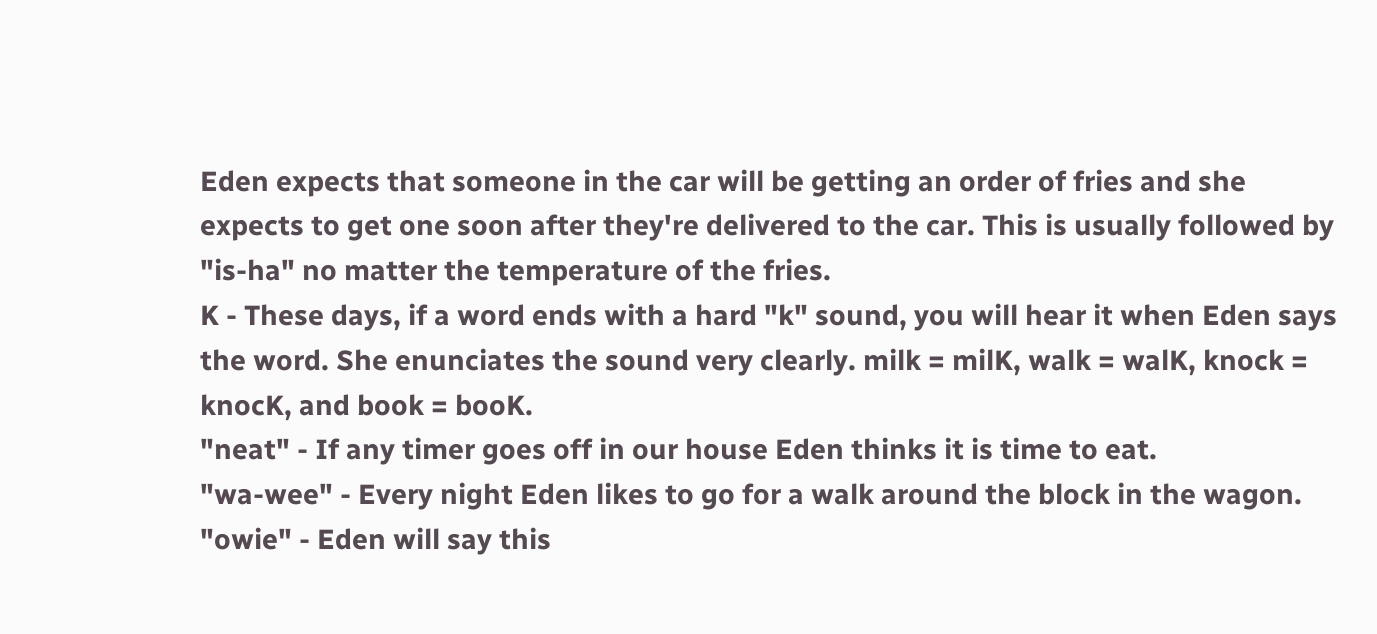Eden expects that someone in the car will be getting an order of fries and she expects to get one soon after they're delivered to the car. This is usually followed by "is-ha" no matter the temperature of the fries.
K - These days, if a word ends with a hard "k" sound, you will hear it when Eden says the word. She enunciates the sound very clearly. milk = milK, walk = walK, knock = knocK, and book = booK.
"neat" - If any timer goes off in our house Eden thinks it is time to eat.
"wa-wee" - Every night Eden likes to go for a walk around the block in the wagon.
"owie" - Eden will say this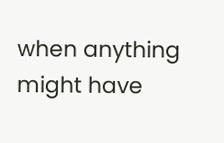when anything might have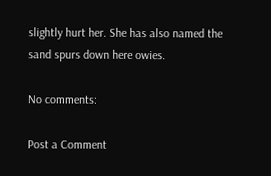slightly hurt her. She has also named the sand spurs down here owies.

No comments:

Post a Comment